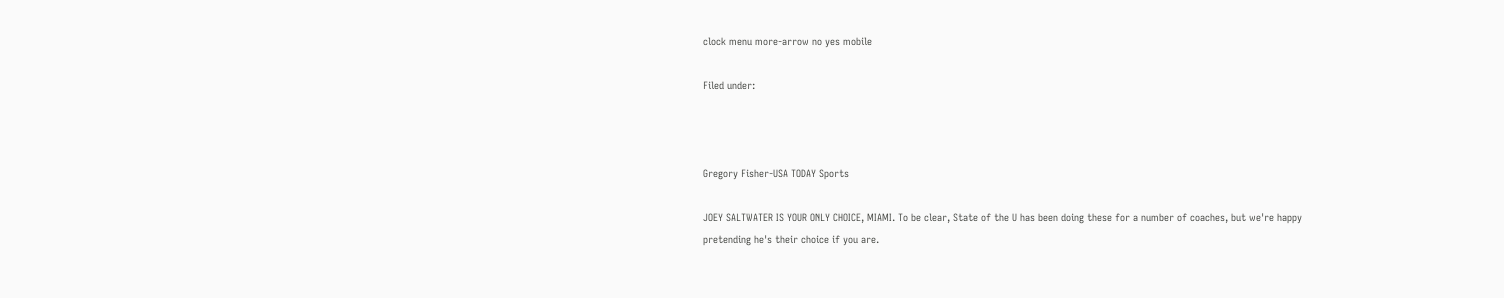clock menu more-arrow no yes mobile

Filed under:



Gregory Fisher-USA TODAY Sports

JOEY SALTWATER IS YOUR ONLY CHOICE, MIAMI. To be clear, State of the U has been doing these for a number of coaches, but we're happy pretending he's their choice if you are.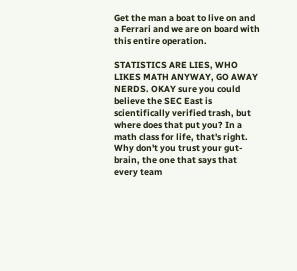Get the man a boat to live on and a Ferrari and we are on board with this entire operation.

STATISTICS ARE LIES, WHO LIKES MATH ANYWAY, GO AWAY NERDS. OKAY sure you could believe the SEC East is scientifically verified trash, but where does that put you? In a math class for life, that's right. Why don't you trust your gut-brain, the one that says that every team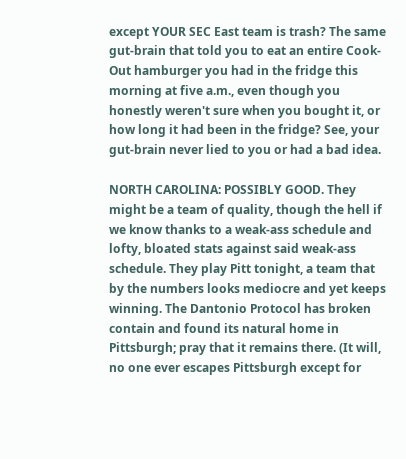except YOUR SEC East team is trash? The same gut-brain that told you to eat an entire Cook-Out hamburger you had in the fridge this morning at five a.m., even though you honestly weren't sure when you bought it, or how long it had been in the fridge? See, your gut-brain never lied to you or had a bad idea.

NORTH CAROLINA: POSSIBLY GOOD. They might be a team of quality, though the hell if we know thanks to a weak-ass schedule and lofty, bloated stats against said weak-ass schedule. They play Pitt tonight, a team that by the numbers looks mediocre and yet keeps winning. The Dantonio Protocol has broken contain and found its natural home in Pittsburgh; pray that it remains there. (It will, no one ever escapes Pittsburgh except for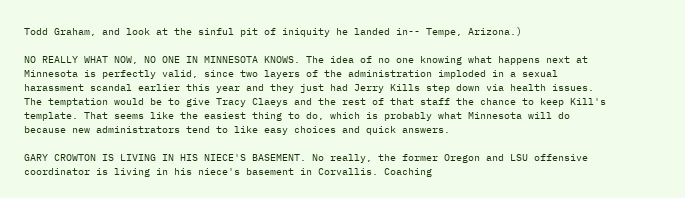Todd Graham, and look at the sinful pit of iniquity he landed in-- Tempe, Arizona.)

NO REALLY WHAT NOW, NO ONE IN MINNESOTA KNOWS. The idea of no one knowing what happens next at Minnesota is perfectly valid, since two layers of the administration imploded in a sexual harassment scandal earlier this year and they just had Jerry Kills step down via health issues. The temptation would be to give Tracy Claeys and the rest of that staff the chance to keep Kill's template. That seems like the easiest thing to do, which is probably what Minnesota will do because new administrators tend to like easy choices and quick answers.

GARY CROWTON IS LIVING IN HIS NIECE'S BASEMENT. No really, the former Oregon and LSU offensive coordinator is living in his niece's basement in Corvallis. Coaching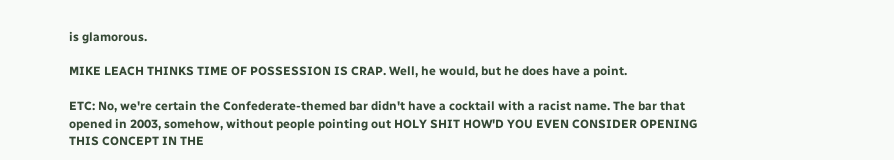is glamorous.

MIKE LEACH THINKS TIME OF POSSESSION IS CRAP. Well, he would, but he does have a point.

ETC: No, we're certain the Confederate-themed bar didn't have a cocktail with a racist name. The bar that opened in 2003, somehow, without people pointing out HOLY SHIT HOW'D YOU EVEN CONSIDER OPENING THIS CONCEPT IN THE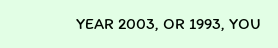YEAR 2003, OR 1993, YOU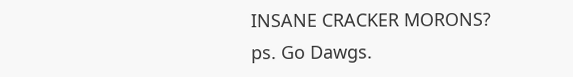INSANE CRACKER MORONS? ps. Go Dawgs.